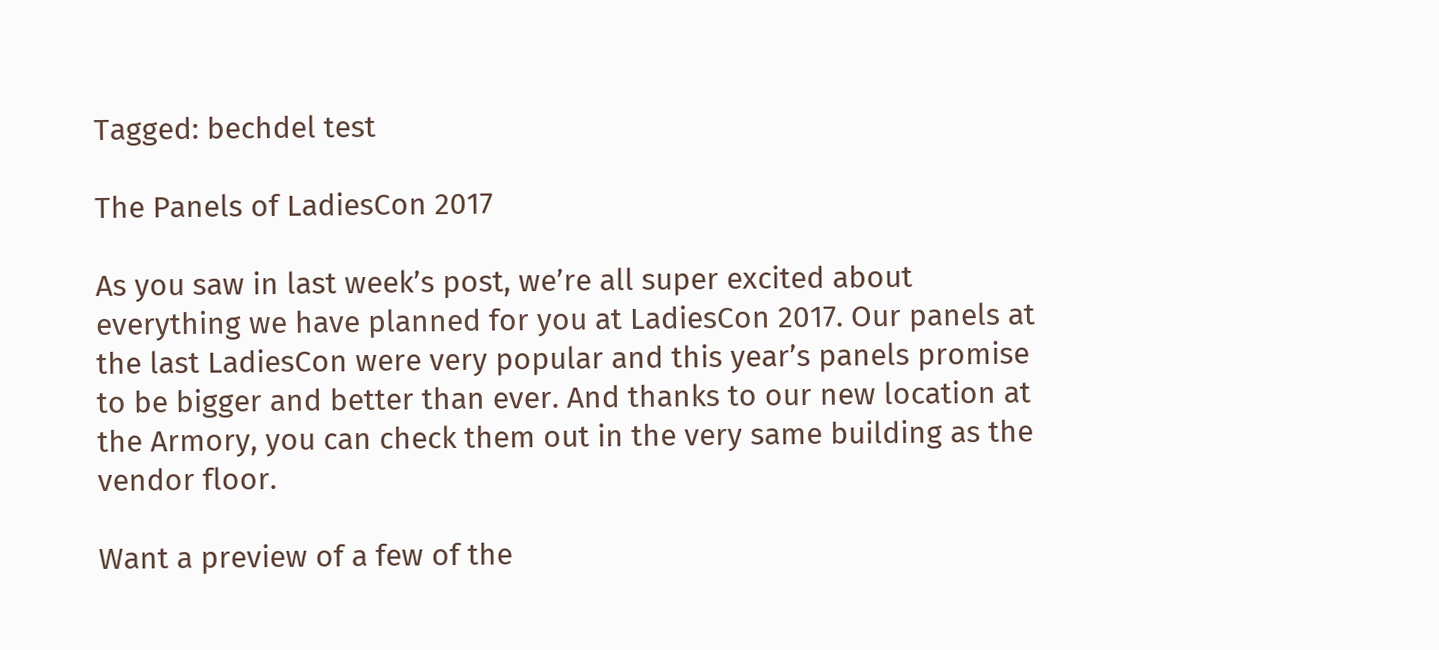Tagged: bechdel test

The Panels of LadiesCon 2017

As you saw in last week’s post, we’re all super excited about everything we have planned for you at LadiesCon 2017. Our panels at the last LadiesCon were very popular and this year’s panels promise to be bigger and better than ever. And thanks to our new location at the Armory, you can check them out in the very same building as the vendor floor.

Want a preview of a few of the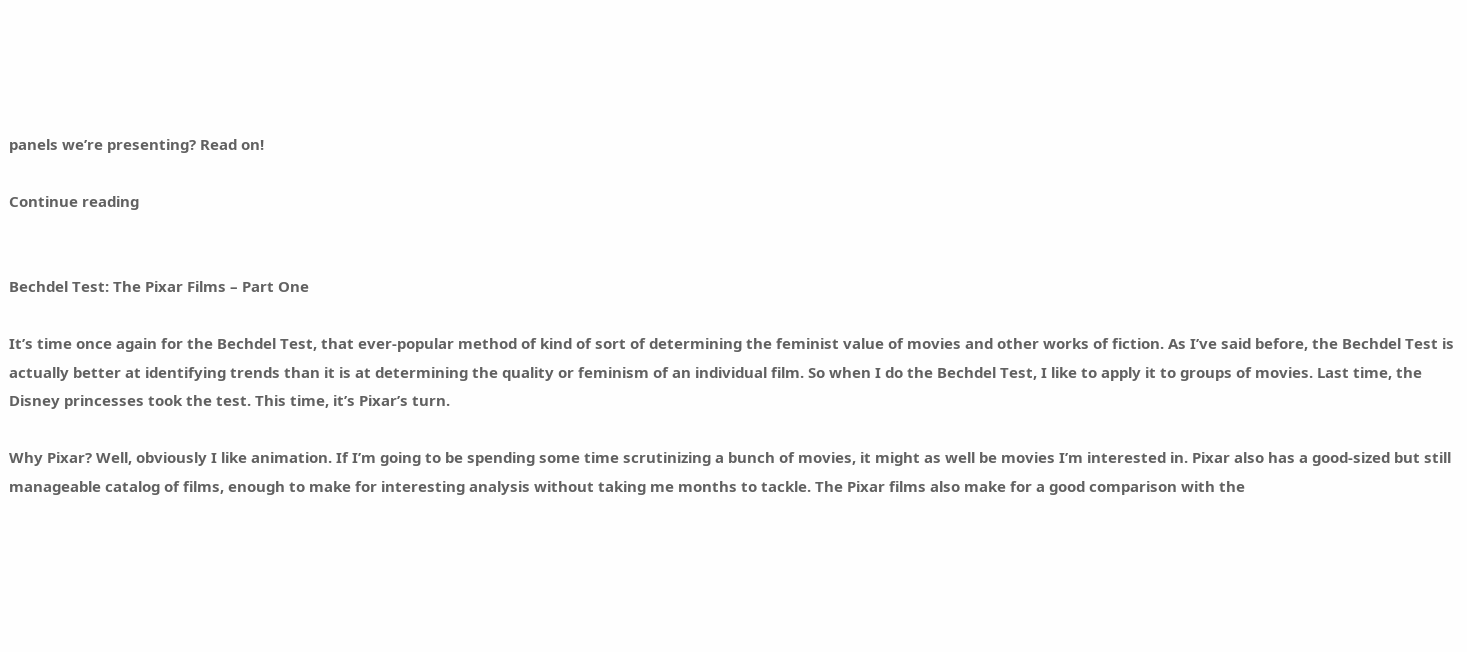panels we’re presenting? Read on!

Continue reading


Bechdel Test: The Pixar Films – Part One

It’s time once again for the Bechdel Test, that ever-popular method of kind of sort of determining the feminist value of movies and other works of fiction. As I’ve said before, the Bechdel Test is actually better at identifying trends than it is at determining the quality or feminism of an individual film. So when I do the Bechdel Test, I like to apply it to groups of movies. Last time, the Disney princesses took the test. This time, it’s Pixar’s turn.

Why Pixar? Well, obviously I like animation. If I’m going to be spending some time scrutinizing a bunch of movies, it might as well be movies I’m interested in. Pixar also has a good-sized but still manageable catalog of films, enough to make for interesting analysis without taking me months to tackle. The Pixar films also make for a good comparison with the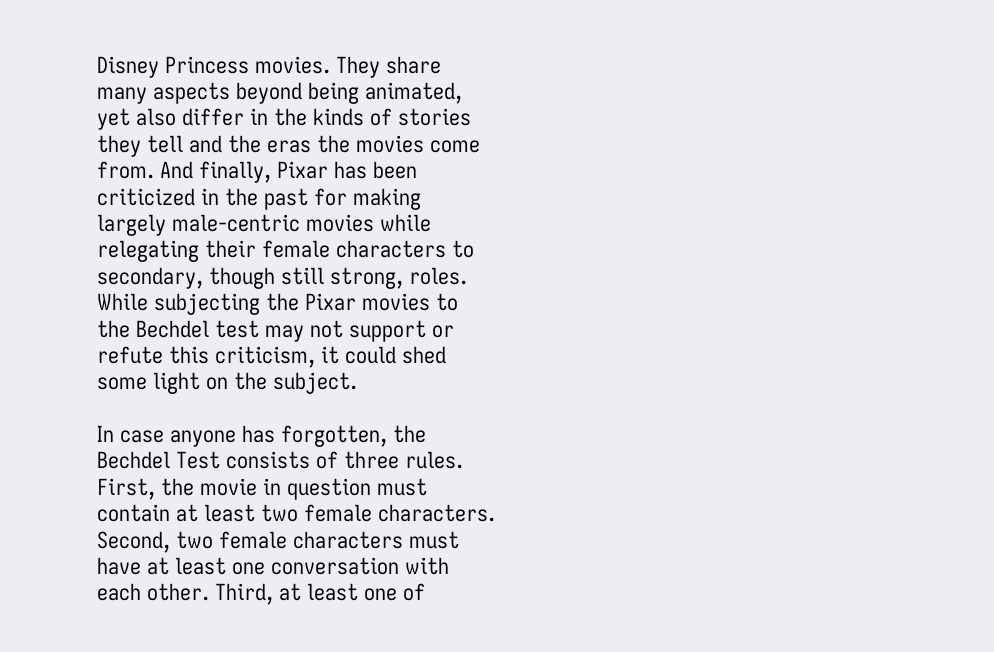Disney Princess movies. They share many aspects beyond being animated, yet also differ in the kinds of stories they tell and the eras the movies come from. And finally, Pixar has been criticized in the past for making largely male-centric movies while relegating their female characters to secondary, though still strong, roles. While subjecting the Pixar movies to the Bechdel test may not support or refute this criticism, it could shed some light on the subject.

In case anyone has forgotten, the Bechdel Test consists of three rules. First, the movie in question must contain at least two female characters. Second, two female characters must have at least one conversation with each other. Third, at least one of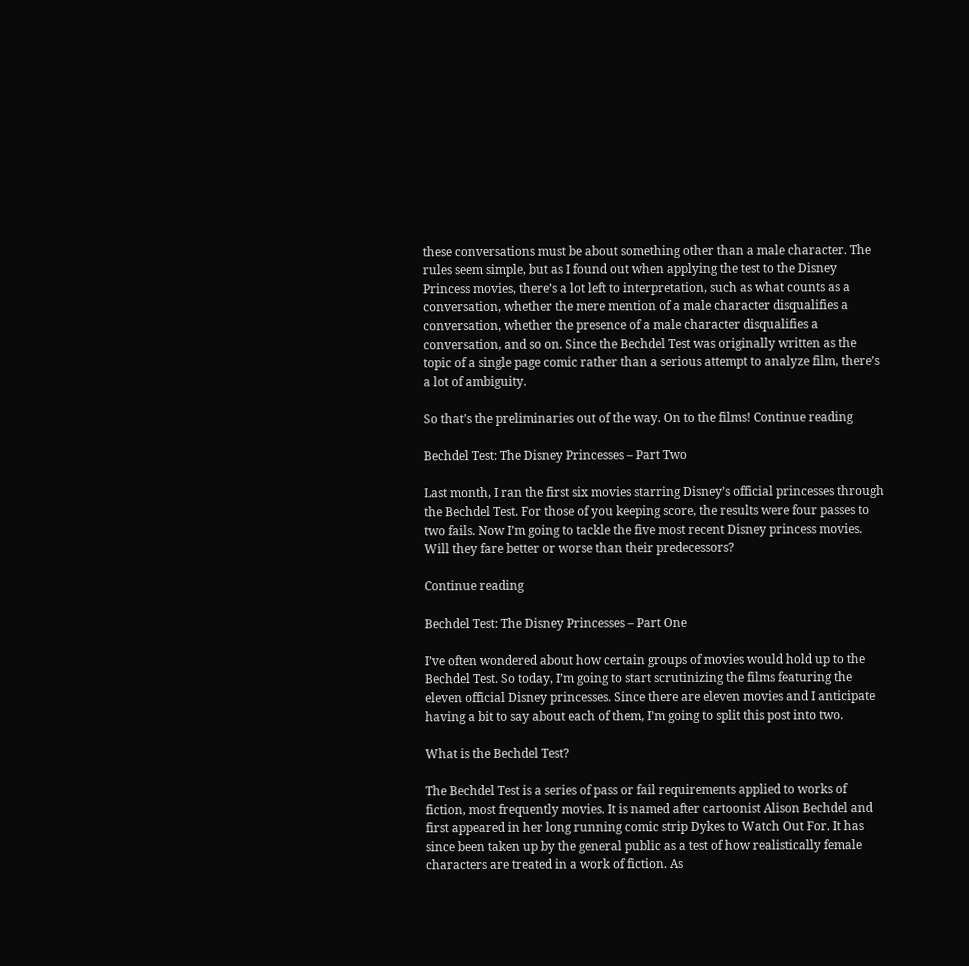these conversations must be about something other than a male character. The rules seem simple, but as I found out when applying the test to the Disney Princess movies, there’s a lot left to interpretation, such as what counts as a conversation, whether the mere mention of a male character disqualifies a conversation, whether the presence of a male character disqualifies a conversation, and so on. Since the Bechdel Test was originally written as the topic of a single page comic rather than a serious attempt to analyze film, there’s a lot of ambiguity.

So that’s the preliminaries out of the way. On to the films! Continue reading

Bechdel Test: The Disney Princesses – Part Two

Last month, I ran the first six movies starring Disney’s official princesses through the Bechdel Test. For those of you keeping score, the results were four passes to two fails. Now I’m going to tackle the five most recent Disney princess movies. Will they fare better or worse than their predecessors?

Continue reading

Bechdel Test: The Disney Princesses – Part One

I’ve often wondered about how certain groups of movies would hold up to the Bechdel Test. So today, I’m going to start scrutinizing the films featuring the eleven official Disney princesses. Since there are eleven movies and I anticipate having a bit to say about each of them, I’m going to split this post into two.

What is the Bechdel Test?

The Bechdel Test is a series of pass or fail requirements applied to works of fiction, most frequently movies. It is named after cartoonist Alison Bechdel and first appeared in her long running comic strip Dykes to Watch Out For. It has since been taken up by the general public as a test of how realistically female characters are treated in a work of fiction. As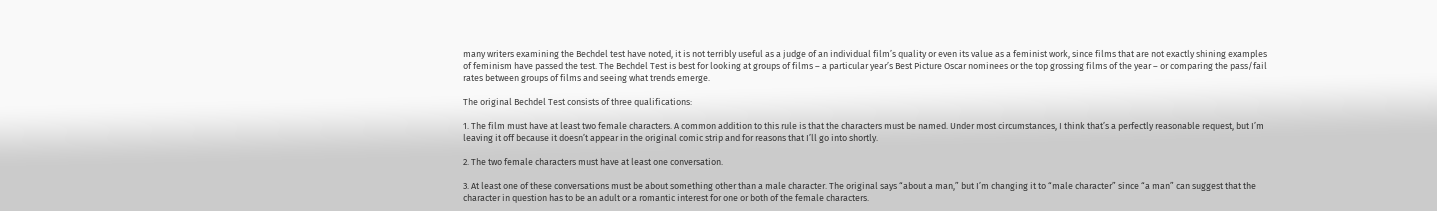many writers examining the Bechdel test have noted, it is not terribly useful as a judge of an individual film’s quality or even its value as a feminist work, since films that are not exactly shining examples of feminism have passed the test. The Bechdel Test is best for looking at groups of films – a particular year’s Best Picture Oscar nominees or the top grossing films of the year – or comparing the pass/fail rates between groups of films and seeing what trends emerge.

The original Bechdel Test consists of three qualifications:

1. The film must have at least two female characters. A common addition to this rule is that the characters must be named. Under most circumstances, I think that’s a perfectly reasonable request, but I’m leaving it off because it doesn’t appear in the original comic strip and for reasons that I’ll go into shortly.

2. The two female characters must have at least one conversation.

3. At least one of these conversations must be about something other than a male character. The original says “about a man,” but I’m changing it to “male character” since “a man” can suggest that the character in question has to be an adult or a romantic interest for one or both of the female characters.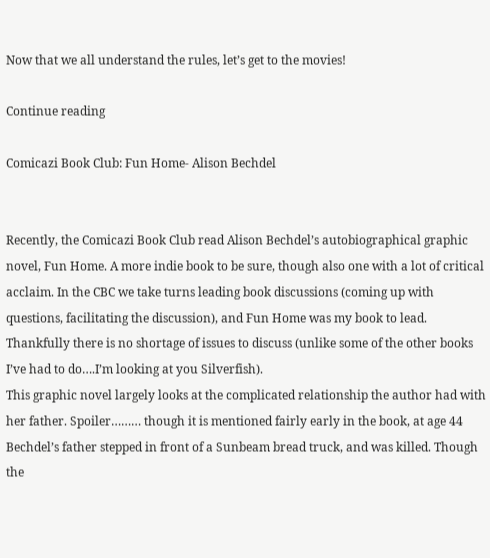Now that we all understand the rules, let’s get to the movies!

Continue reading

Comicazi Book Club: Fun Home- Alison Bechdel


Recently, the Comicazi Book Club read Alison Bechdel’s autobiographical graphic novel, Fun Home. A more indie book to be sure, though also one with a lot of critical acclaim. In the CBC we take turns leading book discussions (coming up with questions, facilitating the discussion), and Fun Home was my book to lead. Thankfully there is no shortage of issues to discuss (unlike some of the other books I’ve had to do….I’m looking at you Silverfish).
This graphic novel largely looks at the complicated relationship the author had with her father. Spoiler……… though it is mentioned fairly early in the book, at age 44 Bechdel’s father stepped in front of a Sunbeam bread truck, and was killed. Though the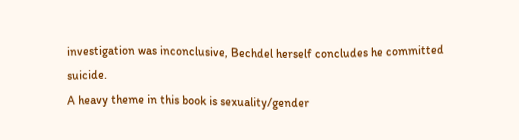investigation was inconclusive, Bechdel herself concludes he committed suicide.
A heavy theme in this book is sexuality/gender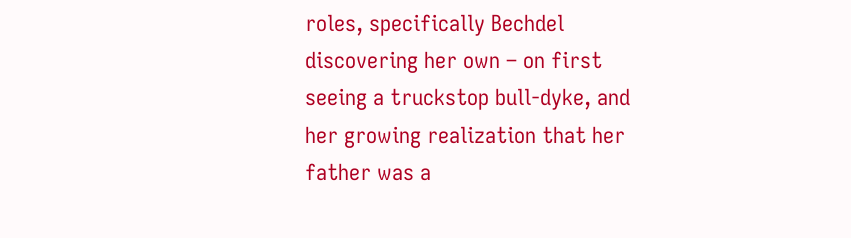roles, specifically Bechdel discovering her own – on first seeing a truckstop bull-dyke, and her growing realization that her father was a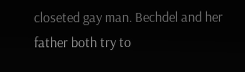closeted gay man. Bechdel and her father both try to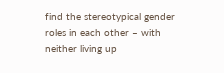find the stereotypical gender roles in each other – with neither living up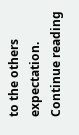to the others expectation. Continue reading